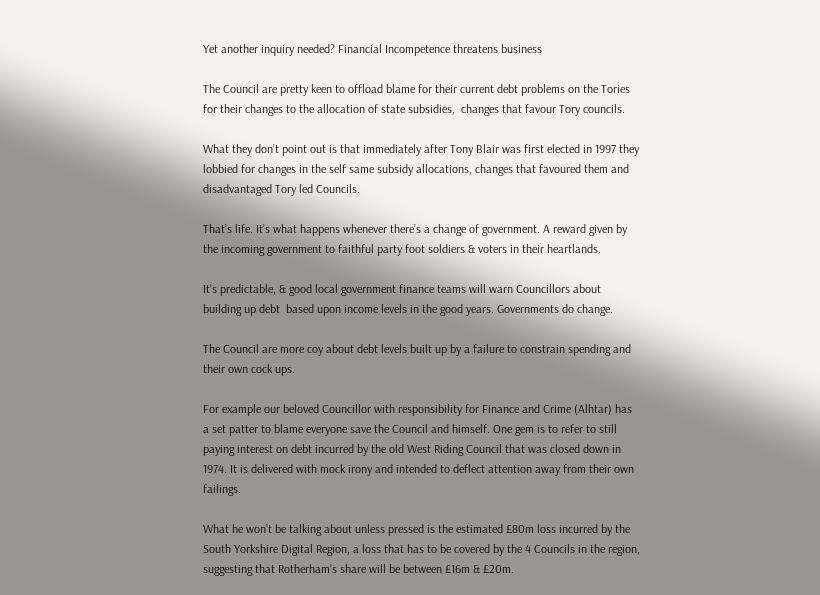Yet another inquiry needed? Financial Incompetence threatens business

The Council are pretty keen to offload blame for their current debt problems on the Tories for their changes to the allocation of state subsidies,  changes that favour Tory councils.

What they don’t point out is that immediately after Tony Blair was first elected in 1997 they lobbied for changes in the self same subsidy allocations, changes that favoured them and disadvantaged Tory led Councils.

That’s life. It’s what happens whenever there’s a change of government. A reward given by the incoming government to faithful party foot soldiers & voters in their heartlands.

It’s predictable, & good local government finance teams will warn Councillors about building up debt  based upon income levels in the good years. Governments do change.

The Council are more coy about debt levels built up by a failure to constrain spending and their own cock ups.

For example our beloved Councillor with responsibility for Finance and Crime (Alhtar) has a set patter to blame everyone save the Council and himself. One gem is to refer to still paying interest on debt incurred by the old West Riding Council that was closed down in 1974. It is delivered with mock irony and intended to deflect attention away from their own failings.

What he won’t be talking about unless pressed is the estimated £80m loss incurred by the South Yorkshire Digital Region, a loss that has to be covered by the 4 Councils in the region, suggesting that Rotherham’s share will be between £16m & £20m.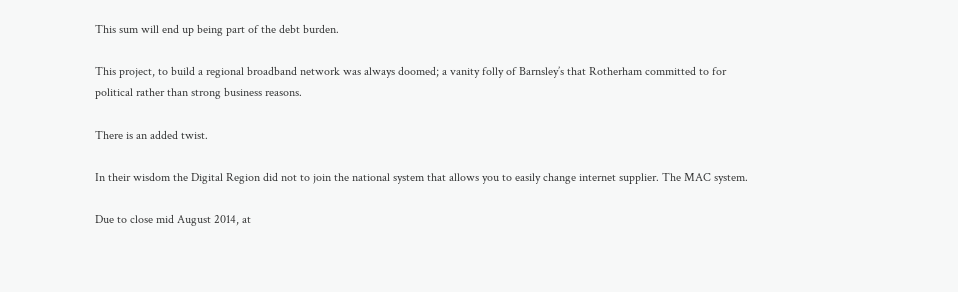This sum will end up being part of the debt burden.

This project, to build a regional broadband network was always doomed; a vanity folly of Barnsley’s that Rotherham committed to for political rather than strong business reasons.

There is an added twist.

In their wisdom the Digital Region did not to join the national system that allows you to easily change internet supplier. The MAC system.

Due to close mid August 2014, at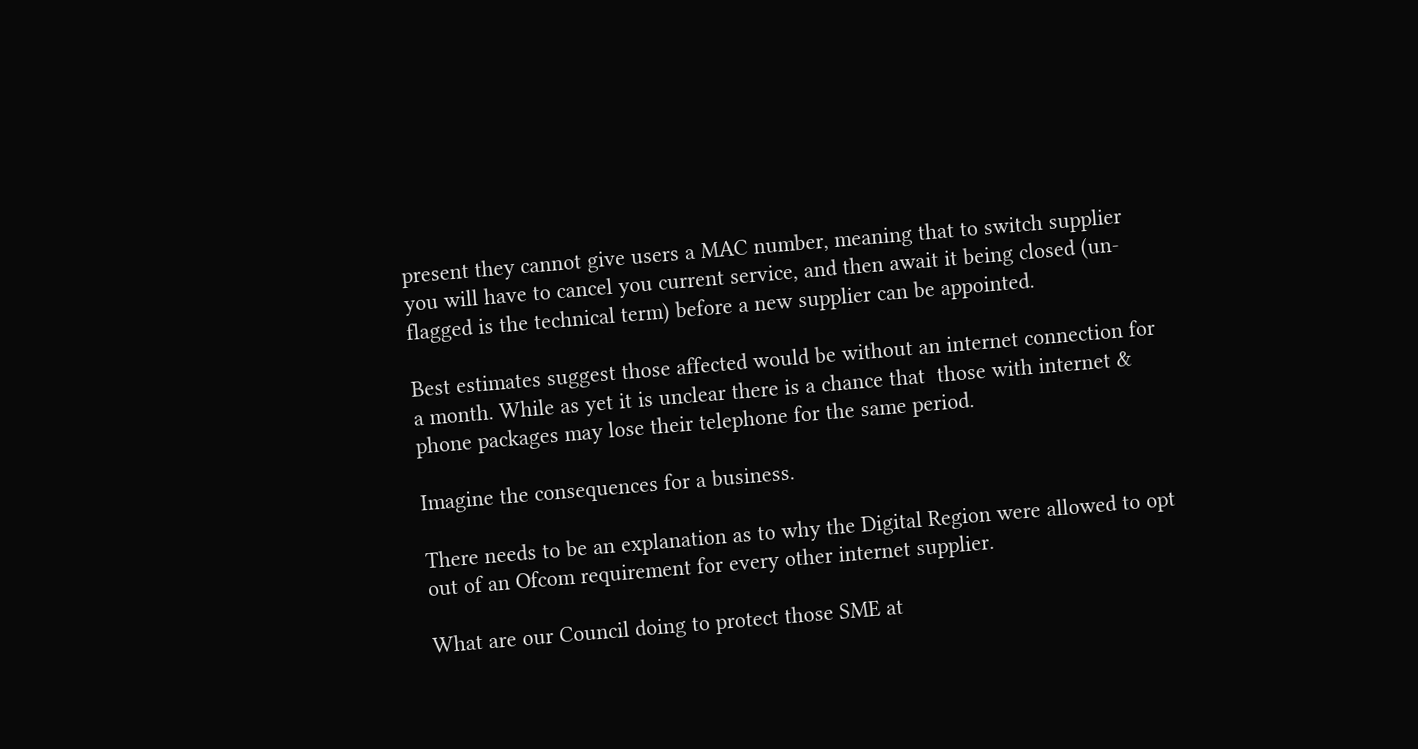present they cannot give users a MAC number, meaning that to switch supplier you will have to cancel you current service, and then await it being closed (un-flagged is the technical term) before a new supplier can be appointed.

Best estimates suggest those affected would be without an internet connection for a month. While as yet it is unclear there is a chance that  those with internet & phone packages may lose their telephone for the same period.

Imagine the consequences for a business.

There needs to be an explanation as to why the Digital Region were allowed to opt out of an Ofcom requirement for every other internet supplier.

What are our Council doing to protect those SME at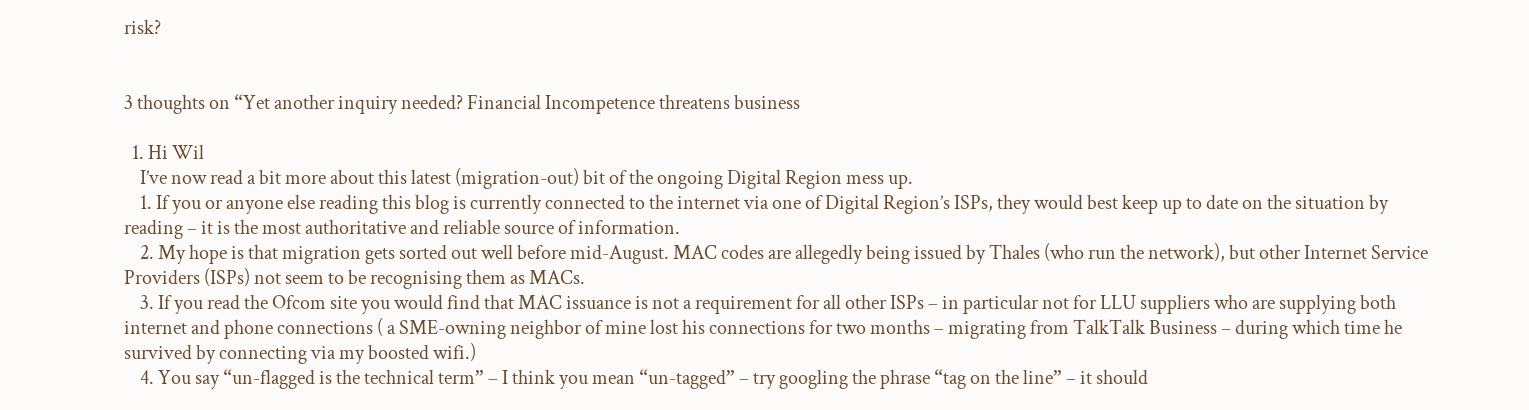risk?


3 thoughts on “Yet another inquiry needed? Financial Incompetence threatens business

  1. Hi Wil
    I’ve now read a bit more about this latest (migration-out) bit of the ongoing Digital Region mess up.
    1. If you or anyone else reading this blog is currently connected to the internet via one of Digital Region’s ISPs, they would best keep up to date on the situation by reading – it is the most authoritative and reliable source of information.
    2. My hope is that migration gets sorted out well before mid-August. MAC codes are allegedly being issued by Thales (who run the network), but other Internet Service Providers (ISPs) not seem to be recognising them as MACs.
    3. If you read the Ofcom site you would find that MAC issuance is not a requirement for all other ISPs – in particular not for LLU suppliers who are supplying both internet and phone connections ( a SME-owning neighbor of mine lost his connections for two months – migrating from TalkTalk Business – during which time he survived by connecting via my boosted wifi.)
    4. You say “un-flagged is the technical term” – I think you mean “un-tagged” – try googling the phrase “tag on the line” – it should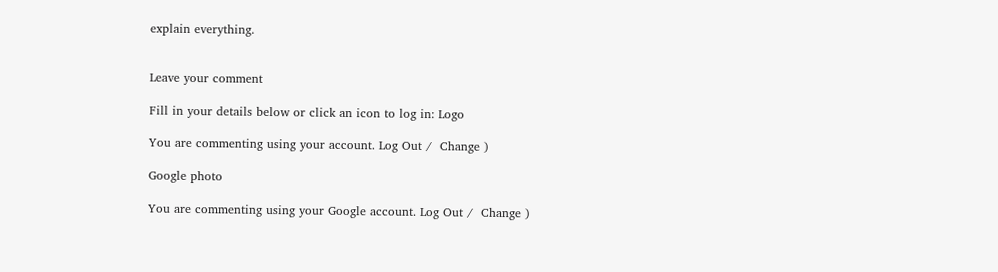explain everything.


Leave your comment

Fill in your details below or click an icon to log in: Logo

You are commenting using your account. Log Out /  Change )

Google photo

You are commenting using your Google account. Log Out /  Change )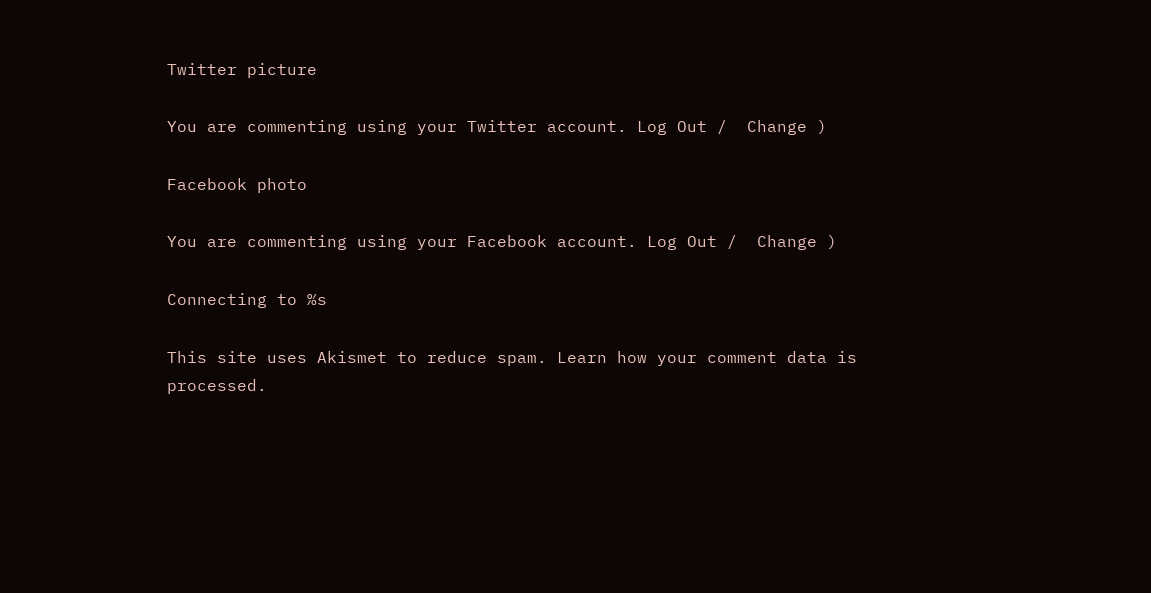Twitter picture

You are commenting using your Twitter account. Log Out /  Change )

Facebook photo

You are commenting using your Facebook account. Log Out /  Change )

Connecting to %s

This site uses Akismet to reduce spam. Learn how your comment data is processed.